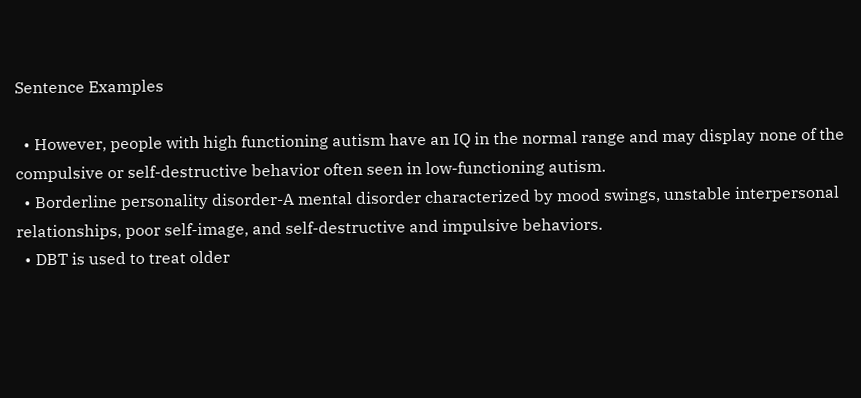Sentence Examples

  • However, people with high functioning autism have an IQ in the normal range and may display none of the compulsive or self-destructive behavior often seen in low-functioning autism.
  • Borderline personality disorder-A mental disorder characterized by mood swings, unstable interpersonal relationships, poor self-image, and self-destructive and impulsive behaviors.
  • DBT is used to treat older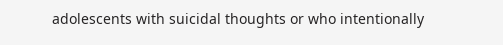adolescents with suicidal thoughts or who intentionally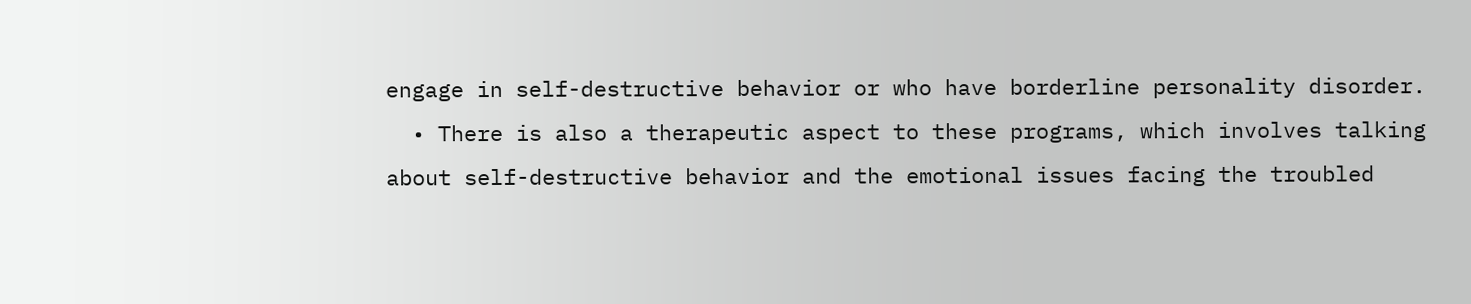engage in self-destructive behavior or who have borderline personality disorder.
  • There is also a therapeutic aspect to these programs, which involves talking about self-destructive behavior and the emotional issues facing the troubled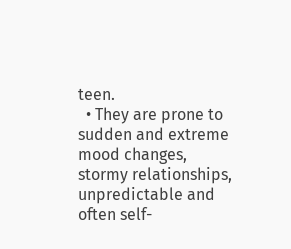teen.
  • They are prone to sudden and extreme mood changes, stormy relationships, unpredictable and often self-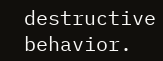destructive behavior.